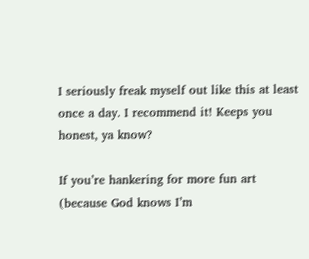I seriously freak myself out like this at least once a day. I recommend it! Keeps you honest, ya know?

If you’re hankering for more fun art (because God knows I’m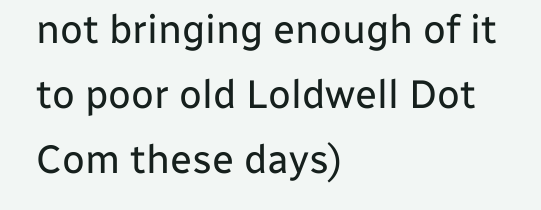not bringing enough of it to poor old Loldwell Dot Com these days)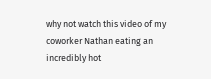why not watch this video of my coworker Nathan eating an incredibly hot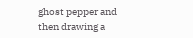ghost pepper and then drawing a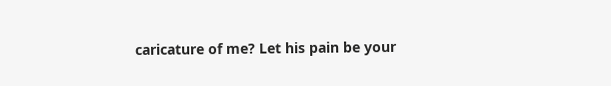caricature of me? Let his pain be your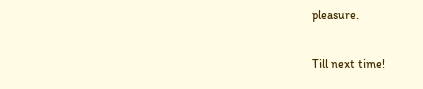pleasure.

Till next time!